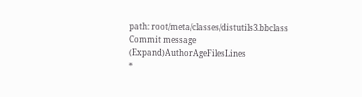path: root/meta/classes/distutils3.bbclass
Commit message (Expand)AuthorAgeFilesLines
*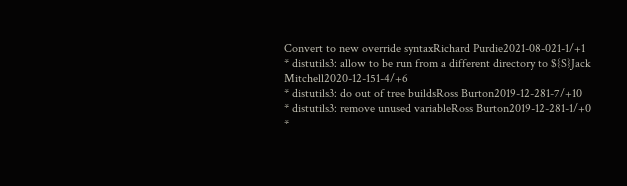Convert to new override syntaxRichard Purdie2021-08-021-1/+1
* distutils3: allow to be run from a different directory to ${S}Jack Mitchell2020-12-151-4/+6
* distutils3: do out of tree buildsRoss Burton2019-12-281-7/+10
* distutils3: remove unused variableRoss Burton2019-12-281-1/+0
*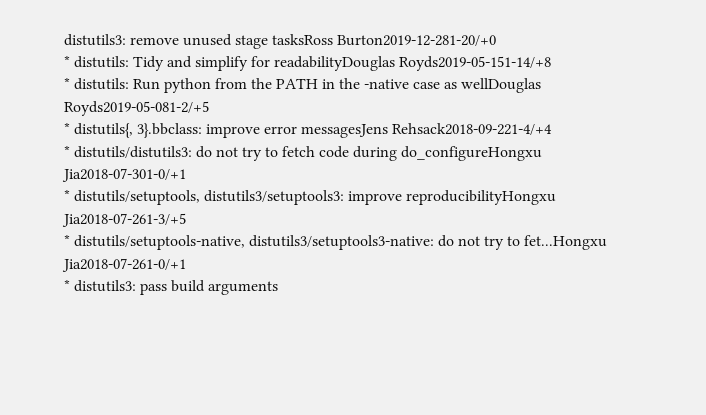distutils3: remove unused stage tasksRoss Burton2019-12-281-20/+0
* distutils: Tidy and simplify for readabilityDouglas Royds2019-05-151-14/+8
* distutils: Run python from the PATH in the -native case as wellDouglas Royds2019-05-081-2/+5
* distutils{, 3}.bbclass: improve error messagesJens Rehsack2018-09-221-4/+4
* distutils/distutils3: do not try to fetch code during do_configureHongxu Jia2018-07-301-0/+1
* distutils/setuptools, distutils3/setuptools3: improve reproducibilityHongxu Jia2018-07-261-3/+5
* distutils/setuptools-native, distutils3/setuptools3-native: do not try to fet...Hongxu Jia2018-07-261-0/+1
* distutils3: pass build arguments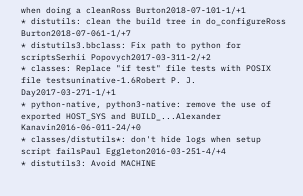when doing a cleanRoss Burton2018-07-101-1/+1
* distutils: clean the build tree in do_configureRoss Burton2018-07-061-1/+7
* distutils3.bbclass: Fix path to python for scriptsSerhii Popovych2017-03-311-2/+2
* classes: Replace "if test" file tests with POSIX file testsuninative-1.6Robert P. J. Day2017-03-271-1/+1
* python-native, python3-native: remove the use of exported HOST_SYS and BUILD_...Alexander Kanavin2016-06-011-24/+0
* classes/distutils*: don't hide logs when setup script failsPaul Eggleton2016-03-251-4/+4
* distutils3: Avoid MACHINE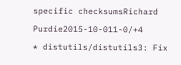specific checksumsRichard Purdie2015-10-011-0/+4
* distutils/distutils3: Fix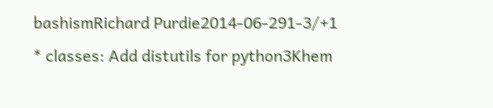bashismRichard Purdie2014-06-291-3/+1
* classes: Add distutils for python3Khem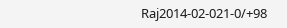Raj2014-02-021-0/+98